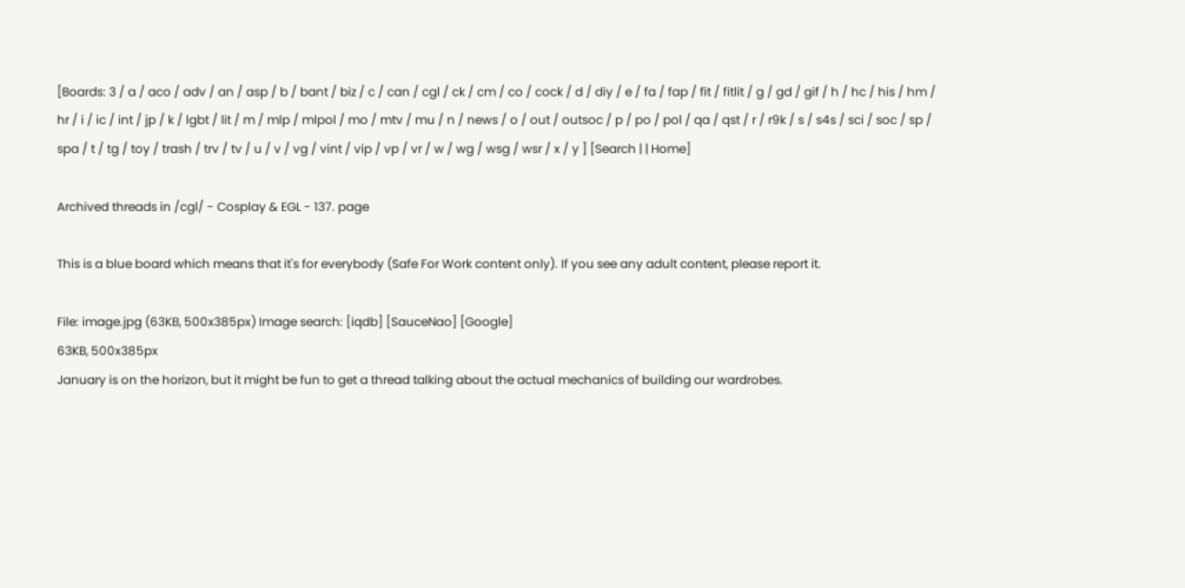[Boards: 3 / a / aco / adv / an / asp / b / bant / biz / c / can / cgl / ck / cm / co / cock / d / diy / e / fa / fap / fit / fitlit / g / gd / gif / h / hc / his / hm / hr / i / ic / int / jp / k / lgbt / lit / m / mlp / mlpol / mo / mtv / mu / n / news / o / out / outsoc / p / po / pol / qa / qst / r / r9k / s / s4s / sci / soc / sp / spa / t / tg / toy / trash / trv / tv / u / v / vg / vint / vip / vp / vr / w / wg / wsg / wsr / x / y ] [Search | | Home]

Archived threads in /cgl/ - Cosplay & EGL - 137. page

This is a blue board which means that it's for everybody (Safe For Work content only). If you see any adult content, please report it.

File: image.jpg (63KB, 500x385px) Image search: [iqdb] [SauceNao] [Google]
63KB, 500x385px
January is on the horizon, but it might be fun to get a thread talking about the actual mechanics of building our wardrobes.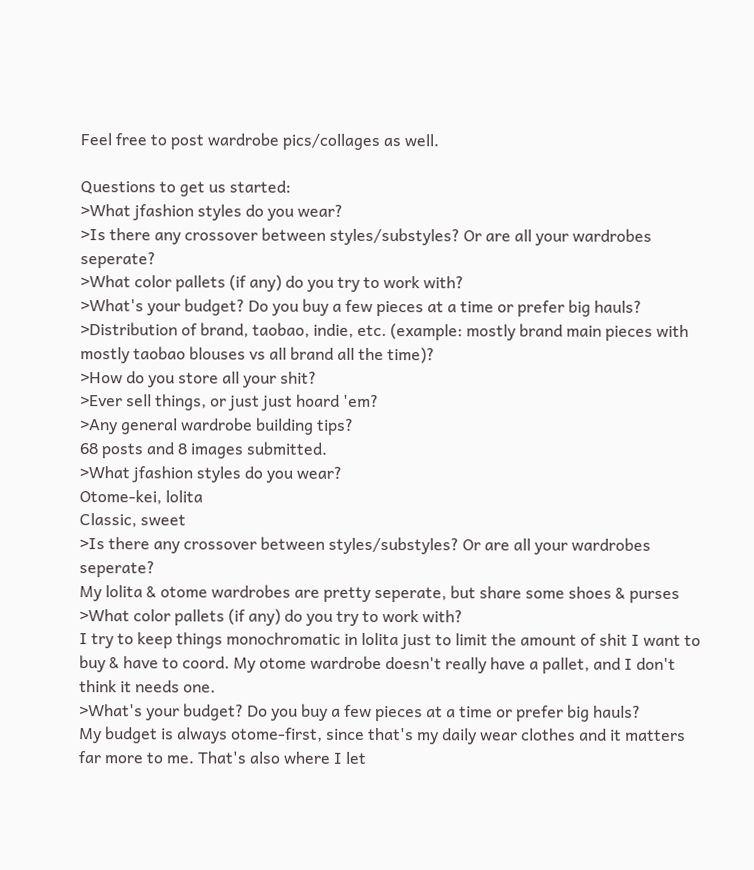Feel free to post wardrobe pics/collages as well.

Questions to get us started:
>What jfashion styles do you wear?
>Is there any crossover between styles/substyles? Or are all your wardrobes seperate?
>What color pallets (if any) do you try to work with?
>What's your budget? Do you buy a few pieces at a time or prefer big hauls?
>Distribution of brand, taobao, indie, etc. (example: mostly brand main pieces with mostly taobao blouses vs all brand all the time)?
>How do you store all your shit?
>Ever sell things, or just just hoard 'em?
>Any general wardrobe building tips?
68 posts and 8 images submitted.
>What jfashion styles do you wear?
Otome-kei, lolita
Classic, sweet
>Is there any crossover between styles/substyles? Or are all your wardrobes seperate?
My lolita & otome wardrobes are pretty seperate, but share some shoes & purses
>What color pallets (if any) do you try to work with?
I try to keep things monochromatic in lolita just to limit the amount of shit I want to buy & have to coord. My otome wardrobe doesn't really have a pallet, and I don't think it needs one.
>What's your budget? Do you buy a few pieces at a time or prefer big hauls?
My budget is always otome-first, since that's my daily wear clothes and it matters far more to me. That's also where I let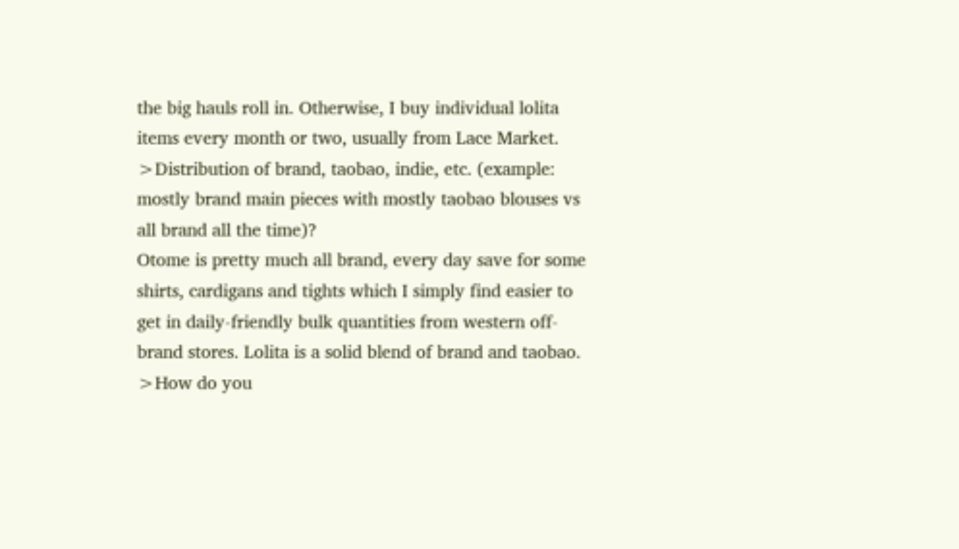the big hauls roll in. Otherwise, I buy individual lolita items every month or two, usually from Lace Market.
>Distribution of brand, taobao, indie, etc. (example: mostly brand main pieces with mostly taobao blouses vs all brand all the time)?
Otome is pretty much all brand, every day save for some shirts, cardigans and tights which I simply find easier to get in daily-friendly bulk quantities from western off-brand stores. Lolita is a solid blend of brand and taobao.
>How do you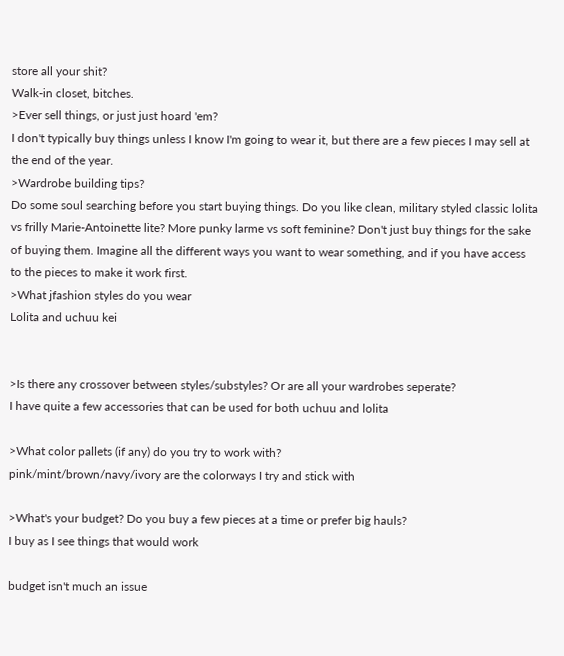store all your shit?
Walk-in closet, bitches.
>Ever sell things, or just just hoard 'em?
I don't typically buy things unless I know I'm going to wear it, but there are a few pieces I may sell at the end of the year.
>Wardrobe building tips?
Do some soul searching before you start buying things. Do you like clean, military styled classic lolita vs frilly Marie-Antoinette lite? More punky larme vs soft feminine? Don't just buy things for the sake of buying them. Imagine all the different ways you want to wear something, and if you have access to the pieces to make it work first.
>What jfashion styles do you wear
Lolita and uchuu kei


>Is there any crossover between styles/substyles? Or are all your wardrobes seperate?
I have quite a few accessories that can be used for both uchuu and lolita

>What color pallets (if any) do you try to work with?
pink/mint/brown/navy/ivory are the colorways I try and stick with

>What's your budget? Do you buy a few pieces at a time or prefer big hauls?
I buy as I see things that would work

budget isn't much an issue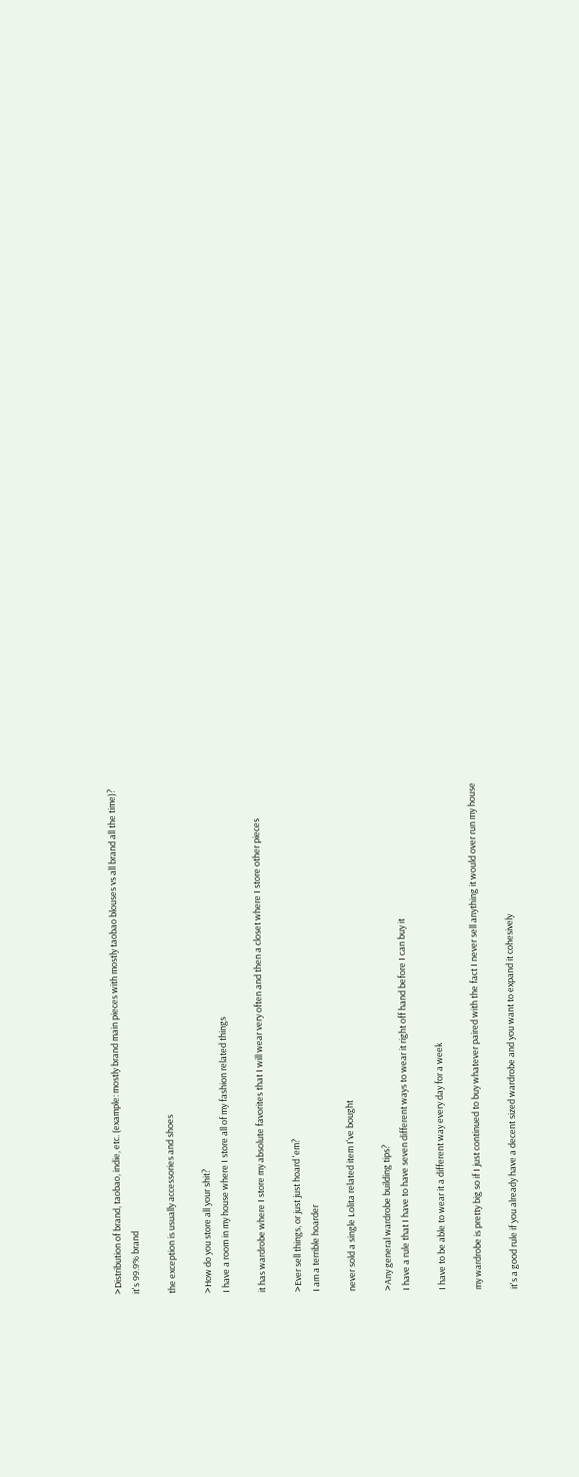>Distribution of brand, taobao, indie, etc. (example: mostly brand main pieces with mostly taobao blouses vs all brand all the time)?
it's 99.9% brand

the exception is usually accessories and shoes

>How do you store all your shit?
I have a room in my house where I store all of my fashion related things

it has wardrobe where I store my absolute favorites that I will wear very often and then a closet where I store other pieces

>Ever sell things, or just just hoard 'em?
I am a terrible hoarder

never sold a single Lolita related item I've bought

>Any general wardrobe building tips?
I have a rule that I have to have seven different ways to wear it right off hand before I can buy it

I have to be able to wear it a different way every day for a week

my wardrobe is pretty big so if I just continued to buy whatever paired with the fact I never sell anything it would over run my house

it's a good rule if you already have a decent sized wardrobe and you want to expand it cohesively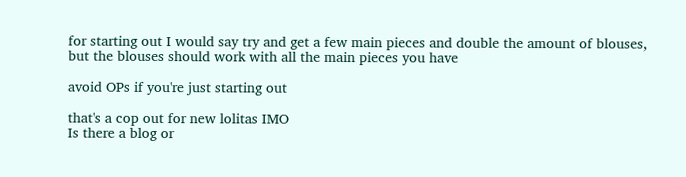for starting out I would say try and get a few main pieces and double the amount of blouses, but the blouses should work with all the main pieces you have

avoid OPs if you're just starting out

that's a cop out for new lolitas IMO
Is there a blog or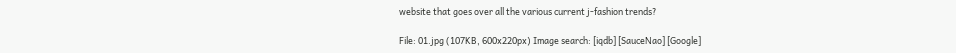website that goes over all the various current j-fashion trends?

File: 01.jpg (107KB, 600x220px) Image search: [iqdb] [SauceNao] [Google]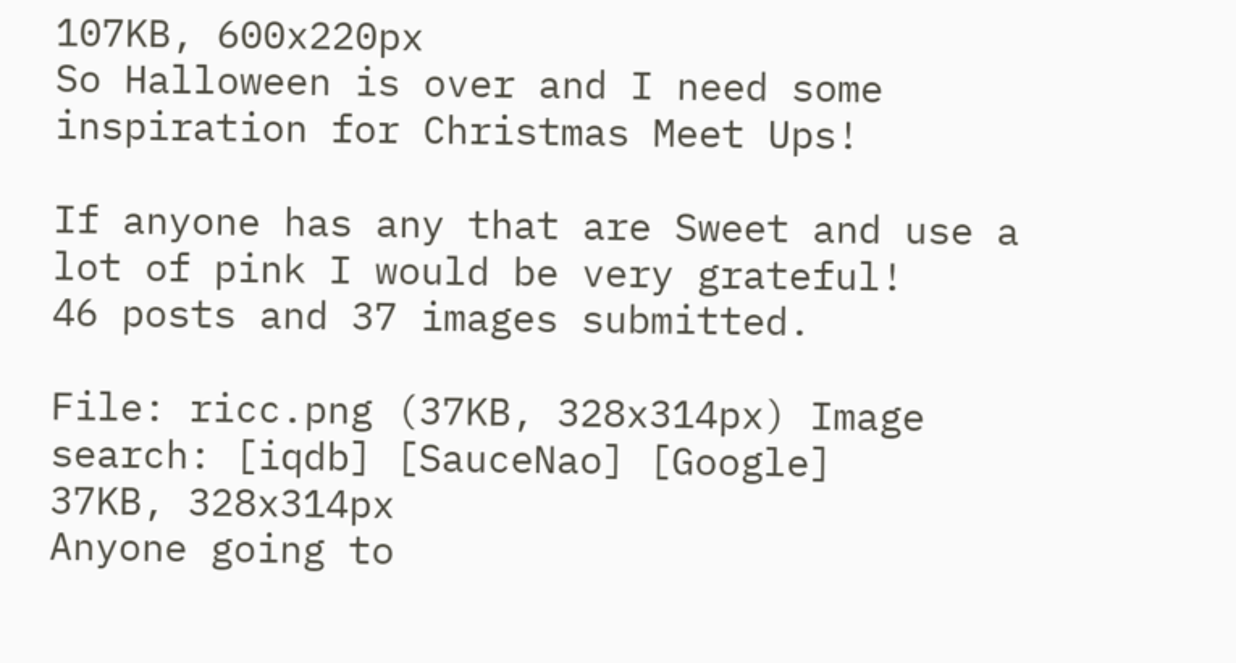107KB, 600x220px
So Halloween is over and I need some inspiration for Christmas Meet Ups!

If anyone has any that are Sweet and use a lot of pink I would be very grateful!
46 posts and 37 images submitted.

File: ricc.png (37KB, 328x314px) Image search: [iqdb] [SauceNao] [Google]
37KB, 328x314px
Anyone going to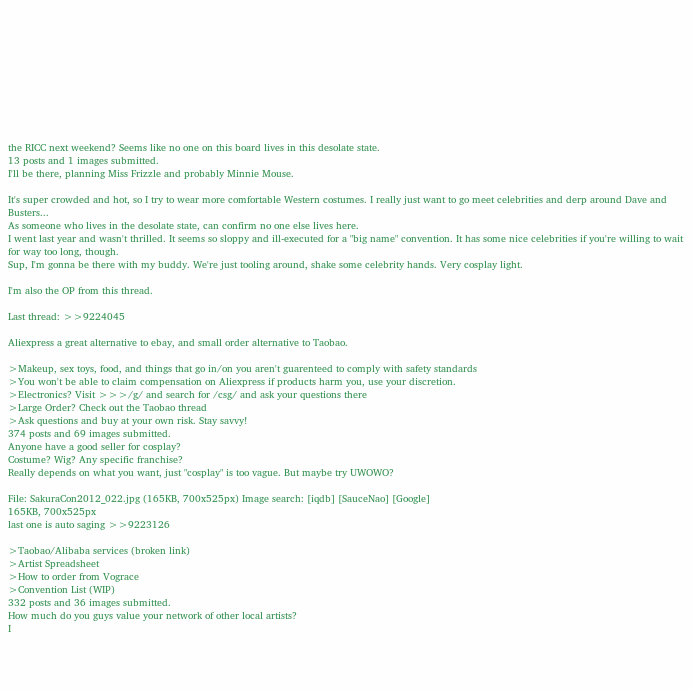the RICC next weekend? Seems like no one on this board lives in this desolate state.
13 posts and 1 images submitted.
I'll be there, planning Miss Frizzle and probably Minnie Mouse.

It's super crowded and hot, so I try to wear more comfortable Western costumes. I really just want to go meet celebrities and derp around Dave and Busters...
As someone who lives in the desolate state, can confirm no one else lives here.
I went last year and wasn't thrilled. It seems so sloppy and ill-executed for a "big name" convention. It has some nice celebrities if you're willing to wait for way too long, though.
Sup, I'm gonna be there with my buddy. We're just tooling around, shake some celebrity hands. Very cosplay light.

I'm also the OP from this thread.

Last thread: >>9224045

Aliexpress a great alternative to ebay, and small order alternative to Taobao.

>Makeup, sex toys, food, and things that go in/on you aren't guarenteed to comply with safety standards
>You won't be able to claim compensation on Aliexpress if products harm you, use your discretion.
>Electronics? Visit >>>/g/ and search for /csg/ and ask your questions there
>Large Order? Check out the Taobao thread
>Ask questions and buy at your own risk. Stay savvy!
374 posts and 69 images submitted.
Anyone have a good seller for cosplay?
Costume? Wig? Any specific franchise?
Really depends on what you want, just "cosplay" is too vague. But maybe try UWOWO?

File: SakuraCon2012_022.jpg (165KB, 700x525px) Image search: [iqdb] [SauceNao] [Google]
165KB, 700x525px
last one is auto saging >>9223126

>Taobao/Alibaba services (broken link)
>Artist Spreadsheet
>How to order from Vograce
>Convention List (WIP)
332 posts and 36 images submitted.
How much do you guys value your network of other local artists?
I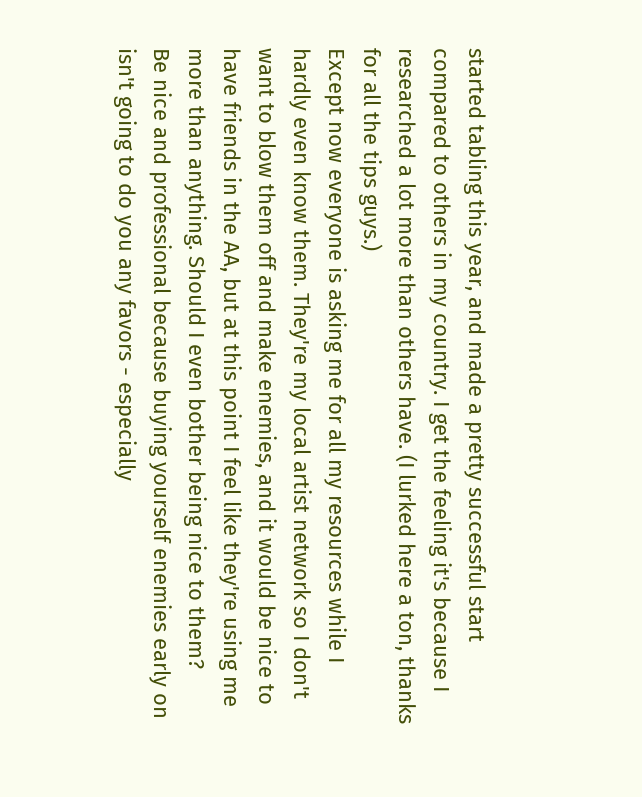started tabling this year, and made a pretty successful start compared to others in my country. I get the feeling it's because I researched a lot more than others have. (I lurked here a ton, thanks for all the tips guys.)
Except now everyone is asking me for all my resources while I hardly even know them. They're my local artist network so I don't want to blow them off and make enemies, and it would be nice to have friends in the AA, but at this point I feel like they're using me more than anything. Should I even bother being nice to them?
Be nice and professional because buying yourself enemies early on isn't going to do you any favors - especially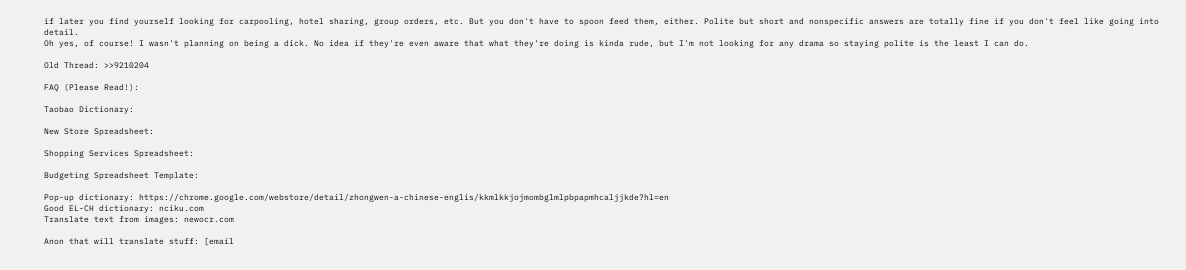if later you find yourself looking for carpooling, hotel sharing, group orders, etc. But you don't have to spoon feed them, either. Polite but short and nonspecific answers are totally fine if you don't feel like going into detail.
Oh yes, of course! I wasn't planning on being a dick. No idea if they're even aware that what they're doing is kinda rude, but I'm not looking for any drama so staying polite is the least I can do.

Old Thread: >>9210204

FAQ (Please Read!):

Taobao Dictionary:

New Store Spreadsheet:

Shopping Services Spreadsheet:

Budgeting Spreadsheet Template:

Pop-up dictionary: https://chrome.google.com/webstore/detail/zhongwen-a-chinese-englis/kkmlkkjojmombglmlpbpapmhcaljjkde?hl=en
Good EL-CH dictionary: nciku.com
Translate text from images: newocr.com

Anon that will translate stuff: [email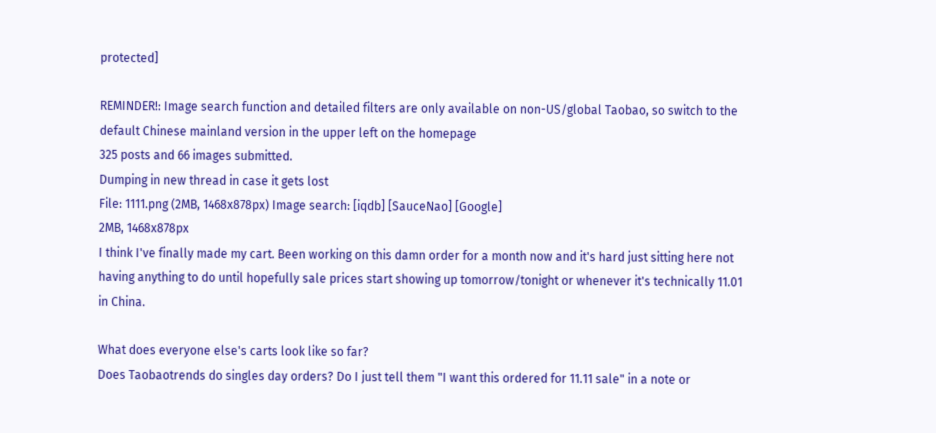protected]

REMINDER!: Image search function and detailed filters are only available on non-US/global Taobao, so switch to the default Chinese mainland version in the upper left on the homepage
325 posts and 66 images submitted.
Dumping in new thread in case it gets lost
File: 1111.png (2MB, 1468x878px) Image search: [iqdb] [SauceNao] [Google]
2MB, 1468x878px
I think I've finally made my cart. Been working on this damn order for a month now and it's hard just sitting here not having anything to do until hopefully sale prices start showing up tomorrow/tonight or whenever it's technically 11.01 in China.

What does everyone else's carts look like so far?
Does Taobaotrends do singles day orders? Do I just tell them "I want this ordered for 11.11 sale" in a note or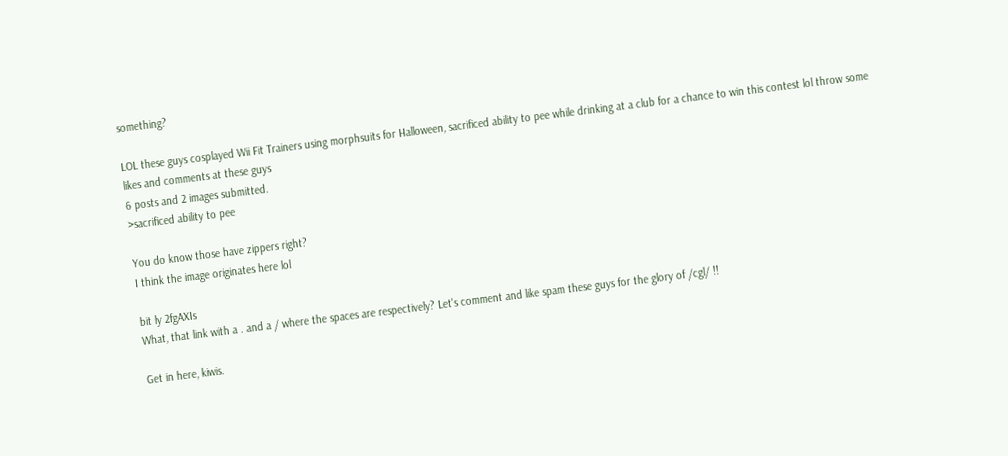something?

LOL these guys cosplayed Wii Fit Trainers using morphsuits for Halloween, sacrificed ability to pee while drinking at a club for a chance to win this contest lol throw some likes and comments at these guys
6 posts and 2 images submitted.
>sacrificed ability to pee

You do know those have zippers right?
I think the image originates here lol

bit ly 2fgAXIs
What, that link with a . and a / where the spaces are respectively? Let's comment and like spam these guys for the glory of /cgl/ !!

Get in here, kiwis.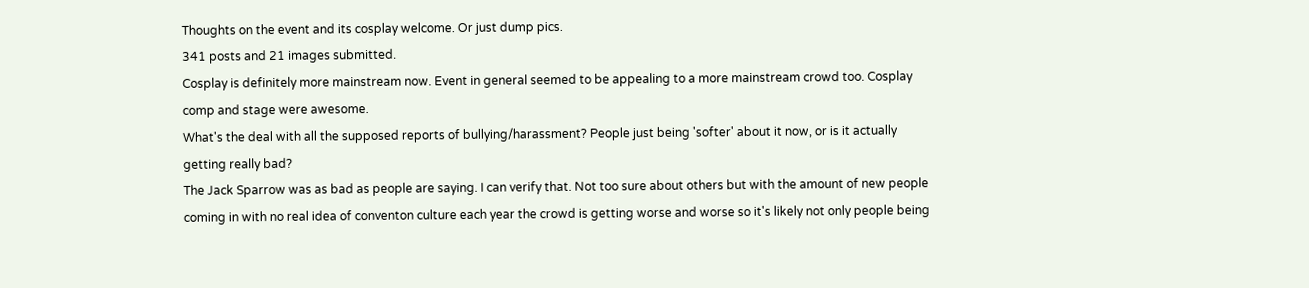Thoughts on the event and its cosplay welcome. Or just dump pics.
341 posts and 21 images submitted.
Cosplay is definitely more mainstream now. Event in general seemed to be appealing to a more mainstream crowd too. Cosplay comp and stage were awesome.
What's the deal with all the supposed reports of bullying/harassment? People just being 'softer' about it now, or is it actually getting really bad?
The Jack Sparrow was as bad as people are saying. I can verify that. Not too sure about others but with the amount of new people coming in with no real idea of conventon culture each year the crowd is getting worse and worse so it's likely not only people being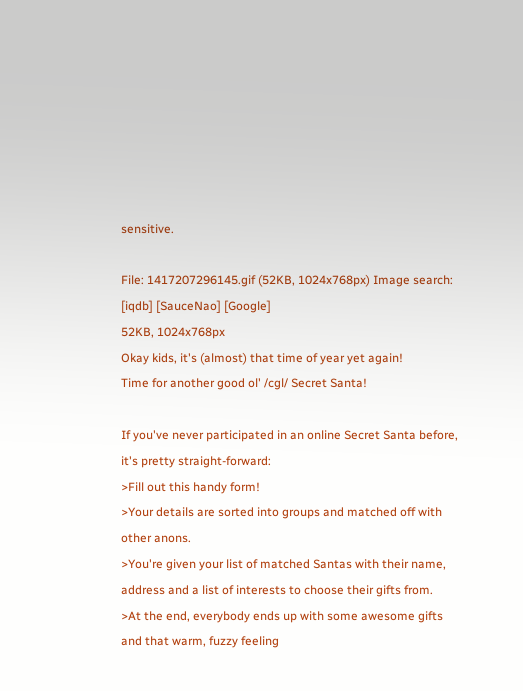sensitive.

File: 1417207296145.gif (52KB, 1024x768px) Image search: [iqdb] [SauceNao] [Google]
52KB, 1024x768px
Okay kids, it's (almost) that time of year yet again!
Time for another good ol' /cgl/ Secret Santa!

If you've never participated in an online Secret Santa before, it's pretty straight-forward:
>Fill out this handy form!
>Your details are sorted into groups and matched off with other anons.
>You're given your list of matched Santas with their name, address and a list of interests to choose their gifts from.
>At the end, everybody ends up with some awesome gifts and that warm, fuzzy feeling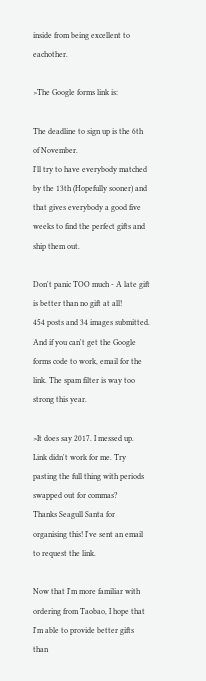inside from being excellent to eachother.

>The Google forms link is:

The deadline to sign up is the 6th of November.
I'll try to have everybody matched by the 13th (Hopefully sooner) and that gives everybody a good five weeks to find the perfect gifts and ship them out.

Don't panic TOO much - A late gift is better than no gift at all!
454 posts and 34 images submitted.
And if you can't get the Google forms code to work, email for the link. The spam filter is way too strong this year.

>It does say 2017. I messed up.
Link didn't work for me. Try pasting the full thing with periods swapped out for commas?
Thanks Seagull Santa for organising this! I've sent an email to request the link.

Now that I'm more familiar with ordering from Taobao, I hope that I'm able to provide better gifts than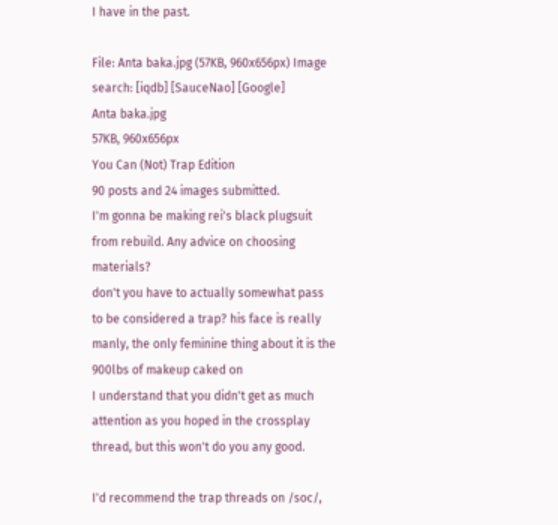I have in the past.

File: Anta baka.jpg (57KB, 960x656px) Image search: [iqdb] [SauceNao] [Google]
Anta baka.jpg
57KB, 960x656px
You Can (Not) Trap Edition
90 posts and 24 images submitted.
I'm gonna be making rei's black plugsuit from rebuild. Any advice on choosing materials?
don't you have to actually somewhat pass to be considered a trap? his face is really manly, the only feminine thing about it is the 900lbs of makeup caked on
I understand that you didn't get as much attention as you hoped in the crossplay thread, but this won't do you any good.

I'd recommend the trap threads on /soc/,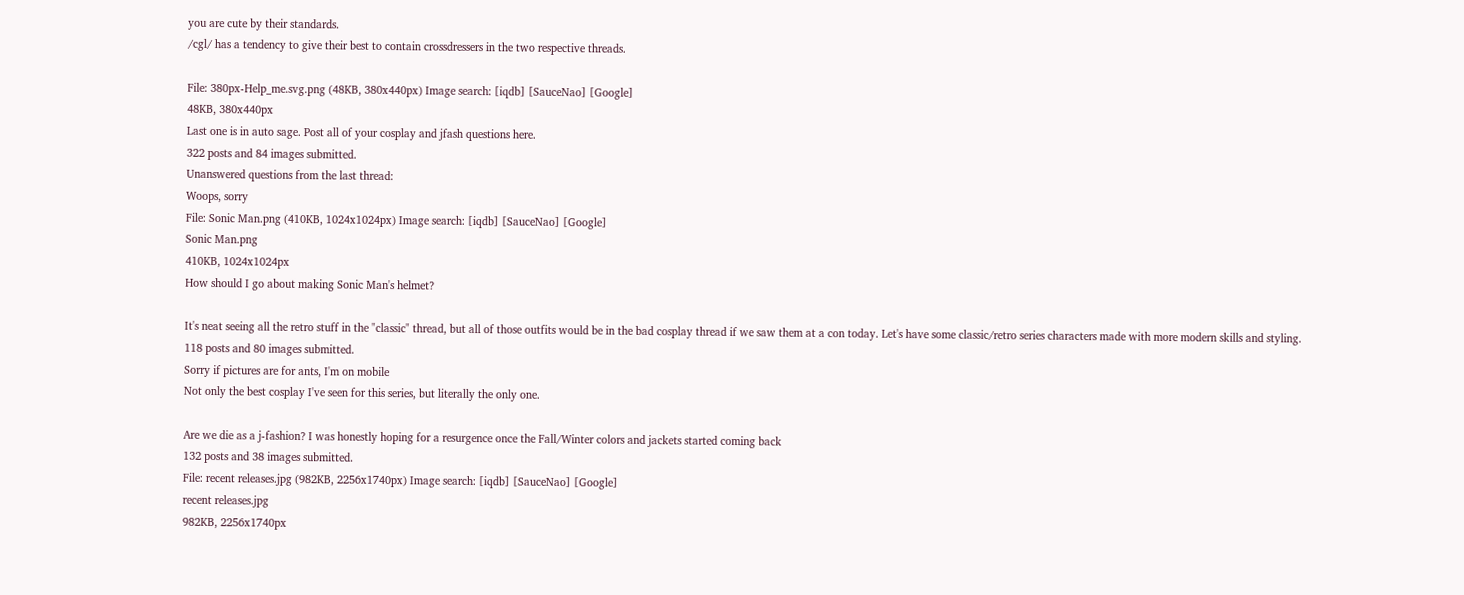you are cute by their standards.
/cgl/ has a tendency to give their best to contain crossdressers in the two respective threads.

File: 380px-Help_me.svg.png (48KB, 380x440px) Image search: [iqdb] [SauceNao] [Google]
48KB, 380x440px
Last one is in auto sage. Post all of your cosplay and jfash questions here.
322 posts and 84 images submitted.
Unanswered questions from the last thread:
Woops, sorry
File: Sonic Man.png (410KB, 1024x1024px) Image search: [iqdb] [SauceNao] [Google]
Sonic Man.png
410KB, 1024x1024px
How should I go about making Sonic Man's helmet?

It's neat seeing all the retro stuff in the "classic" thread, but all of those outfits would be in the bad cosplay thread if we saw them at a con today. Let's have some classic/retro series characters made with more modern skills and styling.
118 posts and 80 images submitted.
Sorry if pictures are for ants, I'm on mobile
Not only the best cosplay I've seen for this series, but literally the only one.

Are we die as a j-fashion? I was honestly hoping for a resurgence once the Fall/Winter colors and jackets started coming back
132 posts and 38 images submitted.
File: recent releases.jpg (982KB, 2256x1740px) Image search: [iqdb] [SauceNao] [Google]
recent releases.jpg
982KB, 2256x1740px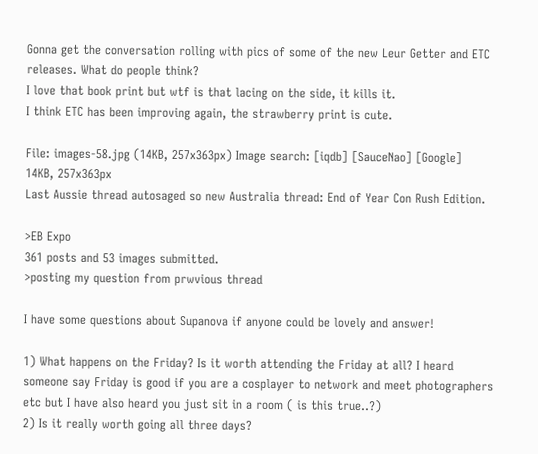Gonna get the conversation rolling with pics of some of the new Leur Getter and ETC releases. What do people think?
I love that book print but wtf is that lacing on the side, it kills it.
I think ETC has been improving again, the strawberry print is cute.

File: images-58.jpg (14KB, 257x363px) Image search: [iqdb] [SauceNao] [Google]
14KB, 257x363px
Last Aussie thread autosaged so new Australia thread: End of Year Con Rush Edition.

>EB Expo
361 posts and 53 images submitted.
>posting my question from prwvious thread

I have some questions about Supanova if anyone could be lovely and answer!

1) What happens on the Friday? Is it worth attending the Friday at all? I heard someone say Friday is good if you are a cosplayer to network and meet photographers etc but I have also heard you just sit in a room ( is this true..?)
2) Is it really worth going all three days?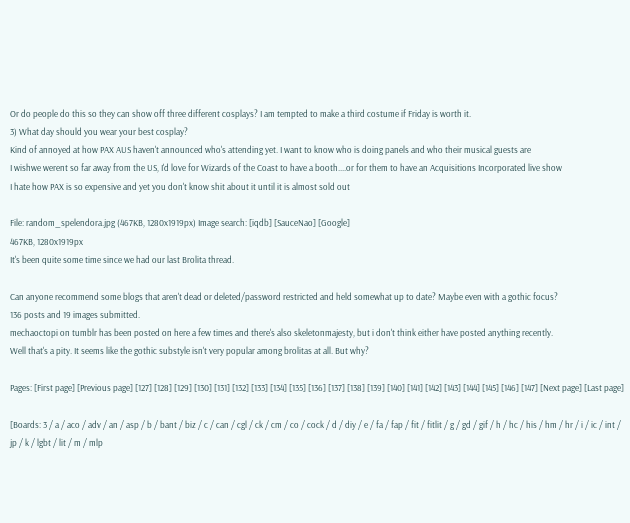Or do people do this so they can show off three different cosplays? I am tempted to make a third costume if Friday is worth it.
3) What day should you wear your best cosplay?
Kind of annoyed at how PAX AUS haven't announced who's attending yet. I want to know who is doing panels and who their musical guests are
I wishwe werent so far away from the US, I'd love for Wizards of the Coast to have a booth....or for them to have an Acquisitions Incorporated live show
I hate how PAX is so expensive and yet you don't know shit about it until it is almost sold out

File: random_spelendora.jpg (467KB, 1280x1919px) Image search: [iqdb] [SauceNao] [Google]
467KB, 1280x1919px
It's been quite some time since we had our last Brolita thread.

Can anyone recommend some blogs that aren't dead or deleted/password restricted and held somewhat up to date? Maybe even with a gothic focus?
136 posts and 19 images submitted.
mechaoctopi on tumblr has been posted on here a few times and there's also skeletonmajesty, but i don't think either have posted anything recently.
Well that's a pity. It seems like the gothic substyle isn't very popular among brolitas at all. But why?

Pages: [First page] [Previous page] [127] [128] [129] [130] [131] [132] [133] [134] [135] [136] [137] [138] [139] [140] [141] [142] [143] [144] [145] [146] [147] [Next page] [Last page]

[Boards: 3 / a / aco / adv / an / asp / b / bant / biz / c / can / cgl / ck / cm / co / cock / d / diy / e / fa / fap / fit / fitlit / g / gd / gif / h / hc / his / hm / hr / i / ic / int / jp / k / lgbt / lit / m / mlp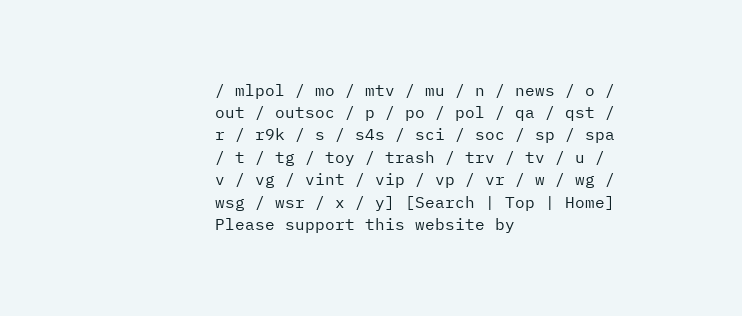/ mlpol / mo / mtv / mu / n / news / o / out / outsoc / p / po / pol / qa / qst / r / r9k / s / s4s / sci / soc / sp / spa / t / tg / toy / trash / trv / tv / u / v / vg / vint / vip / vp / vr / w / wg / wsg / wsr / x / y] [Search | Top | Home]
Please support this website by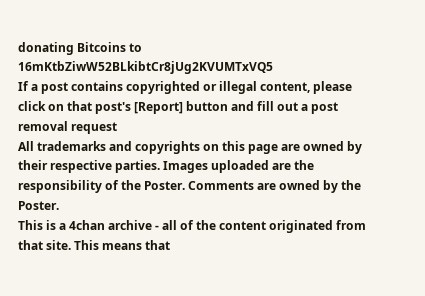donating Bitcoins to 16mKtbZiwW52BLkibtCr8jUg2KVUMTxVQ5
If a post contains copyrighted or illegal content, please click on that post's [Report] button and fill out a post removal request
All trademarks and copyrights on this page are owned by their respective parties. Images uploaded are the responsibility of the Poster. Comments are owned by the Poster.
This is a 4chan archive - all of the content originated from that site. This means that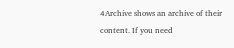4Archive shows an archive of their content. If you need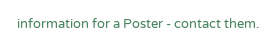information for a Poster - contact them.